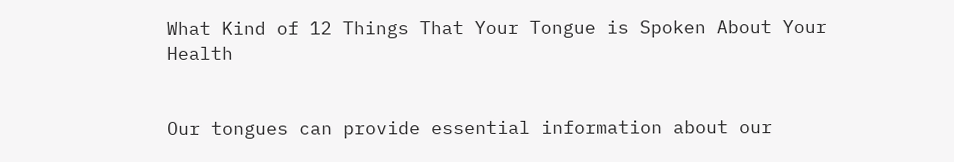What Kind of 12 Things That Your Tongue is Spoken About Your Health


Our tongues can provide essential information about our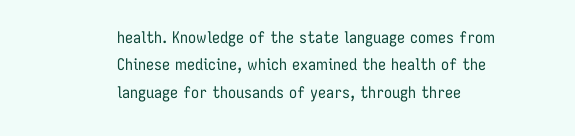health. Knowledge of the state language comes from Chinese medicine, which examined the health of the language for thousands of years, through three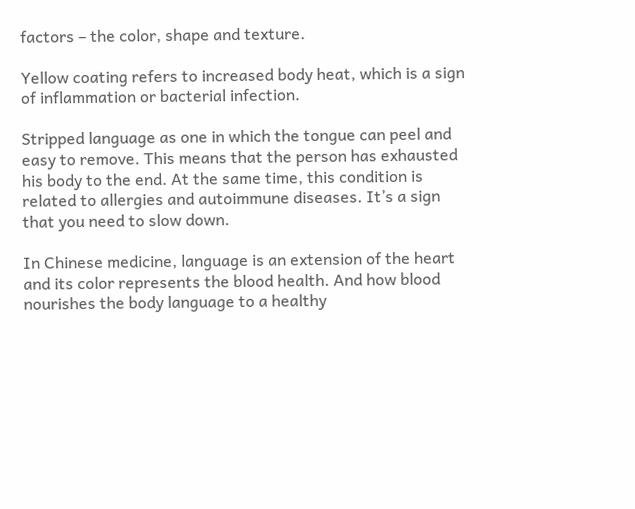factors – the color, shape and texture.

Yellow coating refers to increased body heat, which is a sign of inflammation or bacterial infection.

Stripped language as one in which the tongue can peel and easy to remove. This means that the person has exhausted his body to the end. At the same time, this condition is related to allergies and autoimmune diseases. It’s a sign that you need to slow down.

In Chinese medicine, language is an extension of the heart and its color represents the blood health. And how blood nourishes the body language to a healthy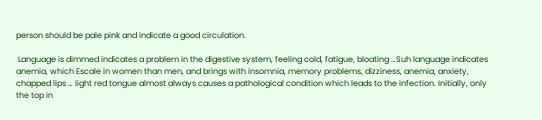person should be pale pink and indicate a good circulation.

 Language is dimmed indicates a problem in the digestive system, feeling cold, fatigue, bloating …Suh language indicates anemia, which Escale in women than men, and brings with insomnia, memory problems, dizziness, anemia, anxiety, chapped lips … light red tongue almost always causes a pathological condition which leads to the infection. Initially, only the top in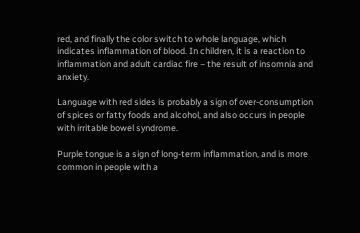red, and finally the color switch to whole language, which indicates inflammation of blood. In children, it is a reaction to inflammation and adult cardiac fire – the result of insomnia and anxiety.

Language with red sides is probably a sign of over-consumption of spices or fatty foods and alcohol, and also occurs in people with irritable bowel syndrome.

Purple tongue is a sign of long-term inflammation, and is more common in people with a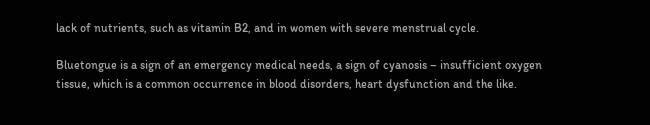lack of nutrients, such as vitamin B2, and in women with severe menstrual cycle.

Bluetongue is a sign of an emergency medical needs, a sign of cyanosis – insufficient oxygen tissue, which is a common occurrence in blood disorders, heart dysfunction and the like.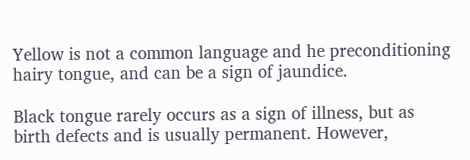Yellow is not a common language and he preconditioning hairy tongue, and can be a sign of jaundice.

Black tongue rarely occurs as a sign of illness, but as birth defects and is usually permanent. However,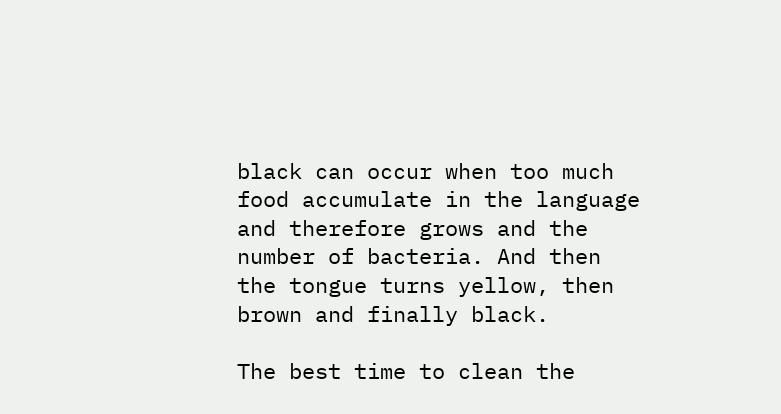black can occur when too much food accumulate in the language and therefore grows and the number of bacteria. And then the tongue turns yellow, then brown and finally black.

The best time to clean the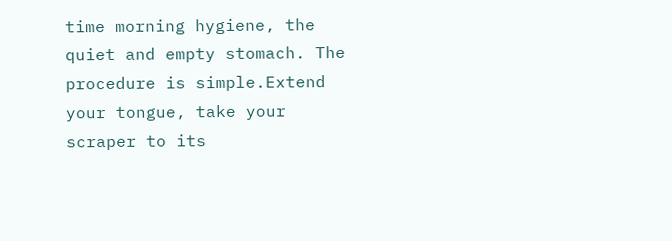time morning hygiene, the quiet and empty stomach. The procedure is simple.Extend your tongue, take your scraper to its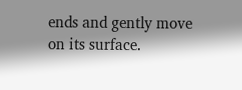ends and gently move on its surface.